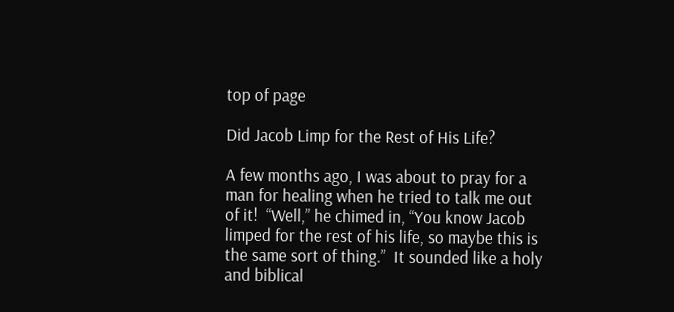top of page

Did Jacob Limp for the Rest of His Life?

A few months ago, I was about to pray for a man for healing when he tried to talk me out of it!  “Well,” he chimed in, “You know Jacob limped for the rest of his life, so maybe this is the same sort of thing.”  It sounded like a holy and biblical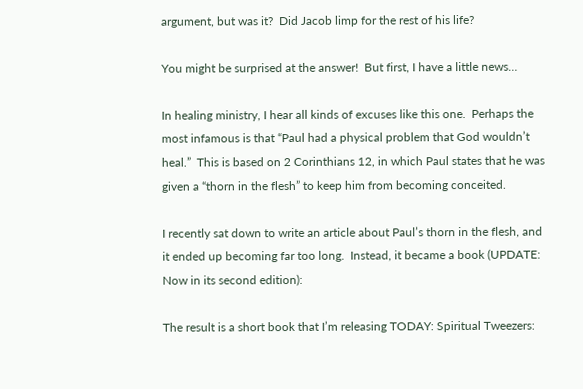argument, but was it?  Did Jacob limp for the rest of his life?

You might be surprised at the answer!  But first, I have a little news…

In healing ministry, I hear all kinds of excuses like this one.  Perhaps the most infamous is that “Paul had a physical problem that God wouldn’t heal.”  This is based on 2 Corinthians 12, in which Paul states that he was given a “thorn in the flesh” to keep him from becoming conceited.

I recently sat down to write an article about Paul’s thorn in the flesh, and it ended up becoming far too long.  Instead, it became a book (UPDATE: Now in its second edition):

The result is a short book that I’m releasing TODAY: Spiritual Tweezers: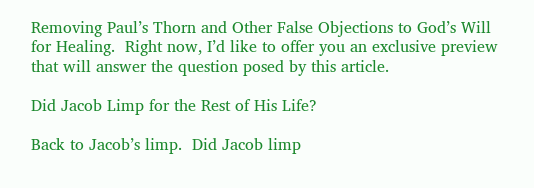Removing Paul’s Thorn and Other False Objections to God’s Will for Healing.  Right now, I’d like to offer you an exclusive preview that will answer the question posed by this article.

Did Jacob Limp for the Rest of His Life?

Back to Jacob’s limp.  Did Jacob limp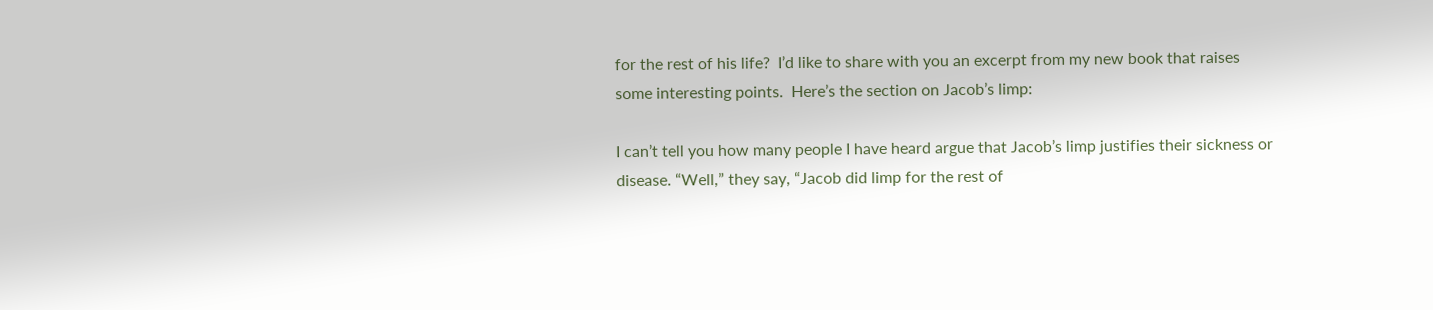for the rest of his life?  I’d like to share with you an excerpt from my new book that raises some interesting points.  Here’s the section on Jacob’s limp:

I can’t tell you how many people I have heard argue that Jacob’s limp justifies their sickness or disease. “Well,” they say, “Jacob did limp for the rest of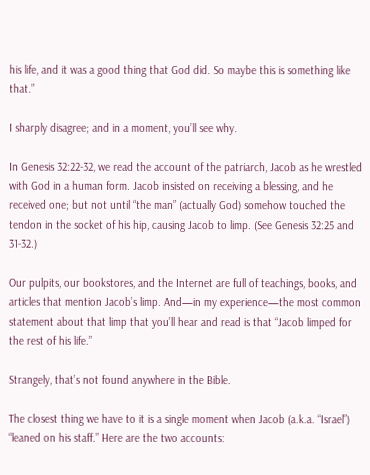his life, and it was a good thing that God did. So maybe this is something like that.”

I sharply disagree; and in a moment, you’ll see why.

In Genesis 32:22-32, we read the account of the patriarch, Jacob as he wrestled with God in a human form. Jacob insisted on receiving a blessing, and he received one; but not until “the man” (actually God) somehow touched the tendon in the socket of his hip, causing Jacob to limp. (See Genesis 32:25 and 31-32.)

Our pulpits, our bookstores, and the Internet are full of teachings, books, and articles that mention Jacob’s limp. And—in my experience—the most common statement about that limp that you’ll hear and read is that “Jacob limped for the rest of his life.”

Strangely, that’s not found anywhere in the Bible.

The closest thing we have to it is a single moment when Jacob (a.k.a. “Israel”) “leaned on his staff.” Here are the two accounts: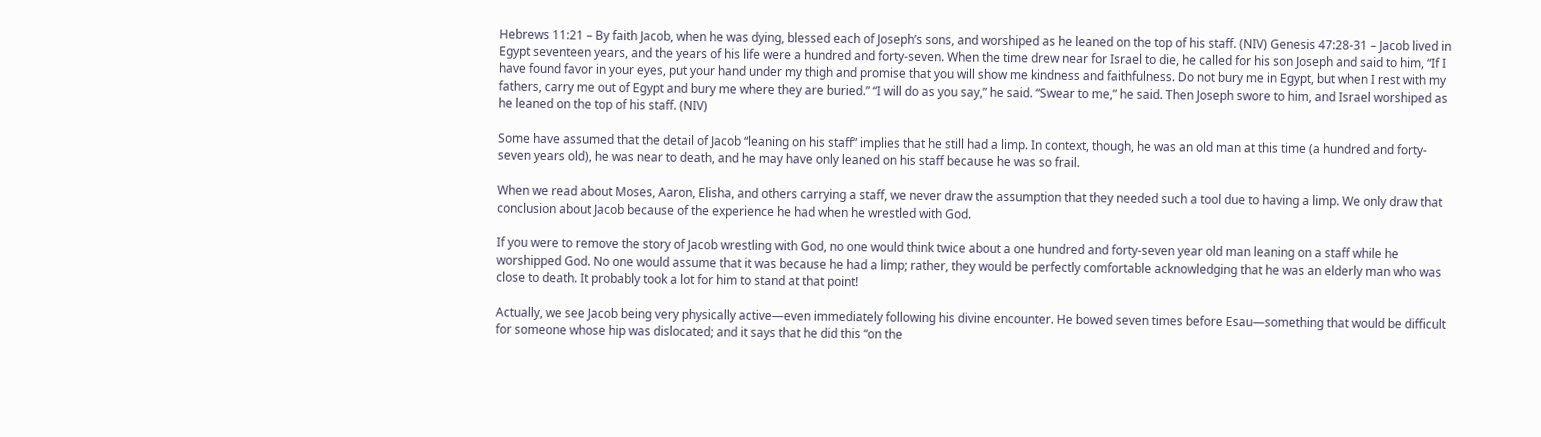Hebrews 11:21 – By faith Jacob, when he was dying, blessed each of Joseph’s sons, and worshiped as he leaned on the top of his staff. (NIV) Genesis 47:28-31 – Jacob lived in Egypt seventeen years, and the years of his life were a hundred and forty-seven. When the time drew near for Israel to die, he called for his son Joseph and said to him, “If I have found favor in your eyes, put your hand under my thigh and promise that you will show me kindness and faithfulness. Do not bury me in Egypt, but when I rest with my fathers, carry me out of Egypt and bury me where they are buried.” “I will do as you say,” he said. “Swear to me,” he said. Then Joseph swore to him, and Israel worshiped as he leaned on the top of his staff. (NIV)

Some have assumed that the detail of Jacob “leaning on his staff” implies that he still had a limp. In context, though, he was an old man at this time (a hundred and forty-seven years old), he was near to death, and he may have only leaned on his staff because he was so frail.

When we read about Moses, Aaron, Elisha, and others carrying a staff, we never draw the assumption that they needed such a tool due to having a limp. We only draw that conclusion about Jacob because of the experience he had when he wrestled with God.

If you were to remove the story of Jacob wrestling with God, no one would think twice about a one hundred and forty-seven year old man leaning on a staff while he worshipped God. No one would assume that it was because he had a limp; rather, they would be perfectly comfortable acknowledging that he was an elderly man who was close to death. It probably took a lot for him to stand at that point!

Actually, we see Jacob being very physically active—even immediately following his divine encounter. He bowed seven times before Esau—something that would be difficult for someone whose hip was dislocated; and it says that he did this “on the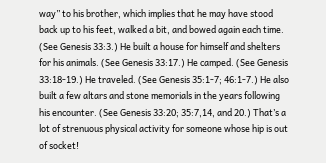way” to his brother, which implies that he may have stood back up to his feet, walked a bit, and bowed again each time. (See Genesis 33:3.) He built a house for himself and shelters for his animals. (See Genesis 33:17.) He camped. (See Genesis 33:18-19.) He traveled. (See Genesis 35:1-7; 46:1-7.) He also built a few altars and stone memorials in the years following his encounter. (See Genesis 33:20; 35:7,14, and 20.) That’s a lot of strenuous physical activity for someone whose hip is out of socket!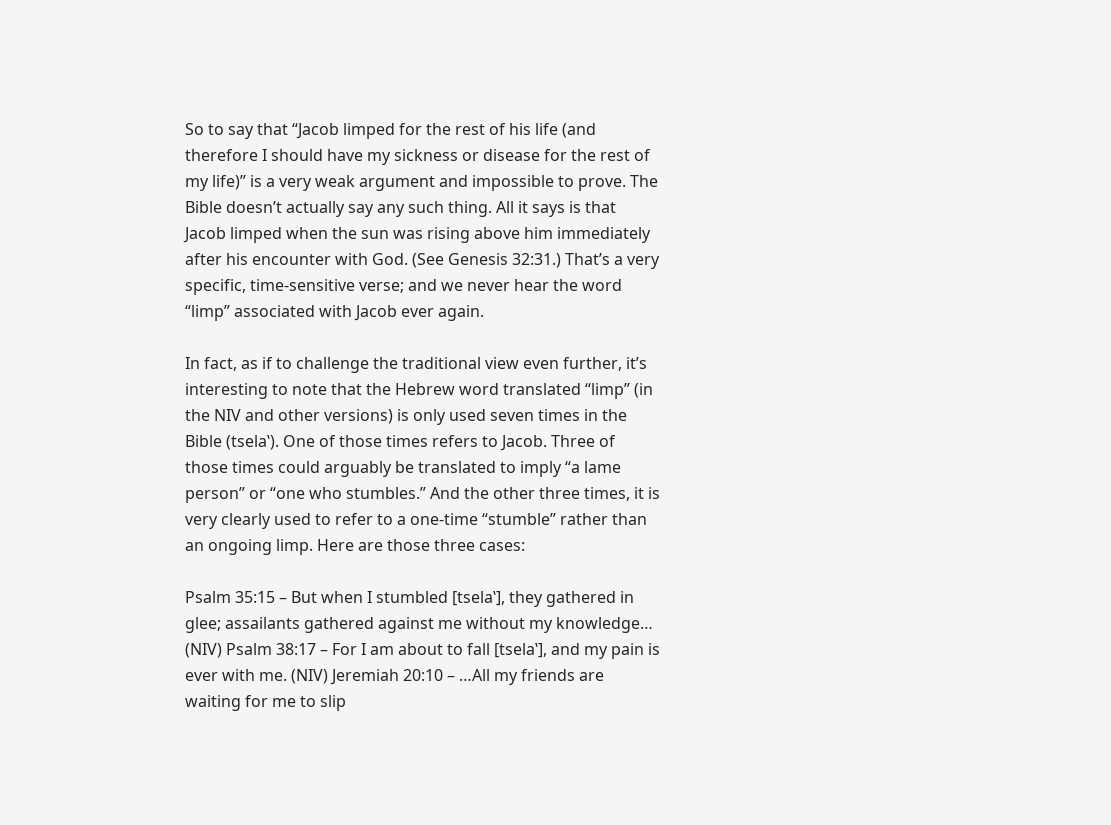So to say that “Jacob limped for the rest of his life (and therefore I should have my sickness or disease for the rest of my life)” is a very weak argument and impossible to prove. The Bible doesn’t actually say any such thing. All it says is that Jacob limped when the sun was rising above him immediately after his encounter with God. (See Genesis 32:31.) That’s a very specific, time-sensitive verse; and we never hear the word “limp” associated with Jacob ever again.

In fact, as if to challenge the traditional view even further, it’s interesting to note that the Hebrew word translated “limp” (in the NIV and other versions) is only used seven times in the Bible (tsela‛). One of those times refers to Jacob. Three of those times could arguably be translated to imply “a lame person” or “one who stumbles.” And the other three times, it is very clearly used to refer to a one-time “stumble” rather than an ongoing limp. Here are those three cases:

Psalm 35:15 – But when I stumbled [tsela‛], they gathered in glee; assailants gathered against me without my knowledge… (NIV) Psalm 38:17 – For I am about to fall [tsela‛], and my pain is ever with me. (NIV) Jeremiah 20:10 – …All my friends are waiting for me to slip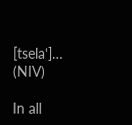[tsela‛]… (NIV)

In all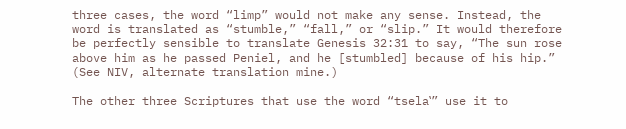three cases, the word “limp” would not make any sense. Instead, the word is translated as “stumble,” “fall,” or “slip.” It would therefore be perfectly sensible to translate Genesis 32:31 to say, “The sun rose above him as he passed Peniel, and he [stumbled] because of his hip.” (See NIV, alternate translation mine.)

The other three Scriptures that use the word “tsela‛” use it to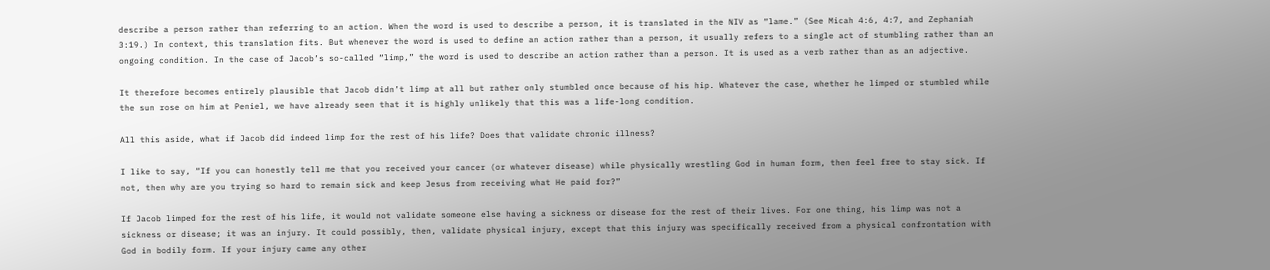describe a person rather than referring to an action. When the word is used to describe a person, it is translated in the NIV as “lame.” (See Micah 4:6, 4:7, and Zephaniah 3:19.) In context, this translation fits. But whenever the word is used to define an action rather than a person, it usually refers to a single act of stumbling rather than an ongoing condition. In the case of Jacob’s so-called “limp,” the word is used to describe an action rather than a person. It is used as a verb rather than as an adjective.

It therefore becomes entirely plausible that Jacob didn’t limp at all but rather only stumbled once because of his hip. Whatever the case, whether he limped or stumbled while the sun rose on him at Peniel, we have already seen that it is highly unlikely that this was a life-long condition.

All this aside, what if Jacob did indeed limp for the rest of his life? Does that validate chronic illness?

I like to say, “If you can honestly tell me that you received your cancer (or whatever disease) while physically wrestling God in human form, then feel free to stay sick. If not, then why are you trying so hard to remain sick and keep Jesus from receiving what He paid for?”

If Jacob limped for the rest of his life, it would not validate someone else having a sickness or disease for the rest of their lives. For one thing, his limp was not a sickness or disease; it was an injury. It could possibly, then, validate physical injury, except that this injury was specifically received from a physical confrontation with God in bodily form. If your injury came any other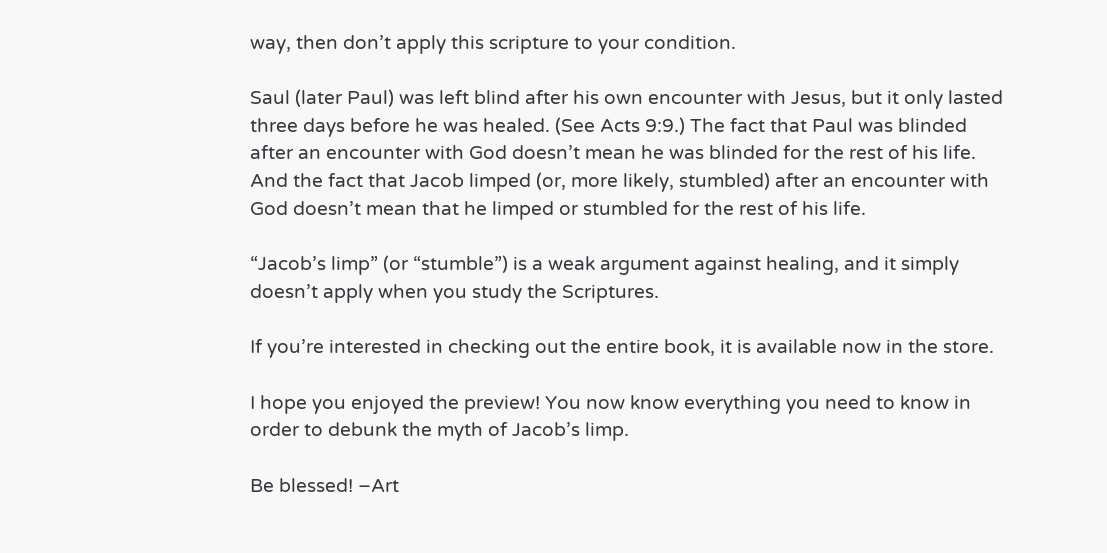way, then don’t apply this scripture to your condition.

Saul (later Paul) was left blind after his own encounter with Jesus, but it only lasted three days before he was healed. (See Acts 9:9.) The fact that Paul was blinded after an encounter with God doesn’t mean he was blinded for the rest of his life. And the fact that Jacob limped (or, more likely, stumbled) after an encounter with God doesn’t mean that he limped or stumbled for the rest of his life.

“Jacob’s limp” (or “stumble”) is a weak argument against healing, and it simply doesn’t apply when you study the Scriptures.

If you’re interested in checking out the entire book, it is available now in the store.

I hope you enjoyed the preview! You now know everything you need to know in order to debunk the myth of Jacob’s limp.

Be blessed! –Art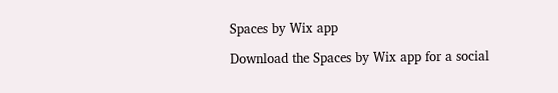Spaces by Wix app

Download the Spaces by Wix app for a social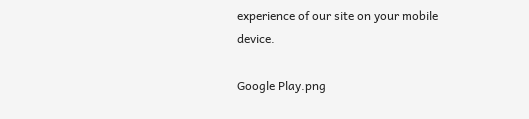experience of our site on your mobile device.

Google Play.png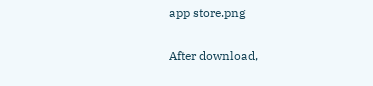app store.png

After download,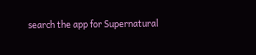search the app for Supernatural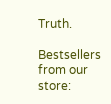Truth.

Bestsellers from our store: